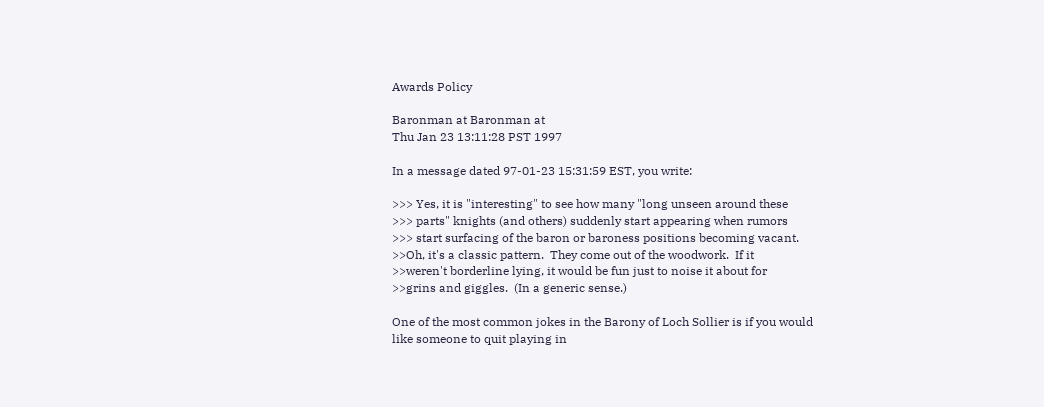Awards Policy

Baronman at Baronman at
Thu Jan 23 13:11:28 PST 1997

In a message dated 97-01-23 15:31:59 EST, you write:

>>> Yes, it is "interesting" to see how many "long unseen around these
>>> parts" knights (and others) suddenly start appearing when rumors
>>> start surfacing of the baron or baroness positions becoming vacant.
>>Oh, it's a classic pattern.  They come out of the woodwork.  If it
>>weren't borderline lying, it would be fun just to noise it about for
>>grins and giggles.  (In a generic sense.)

One of the most common jokes in the Barony of Loch Sollier is if you would
like someone to quit playing in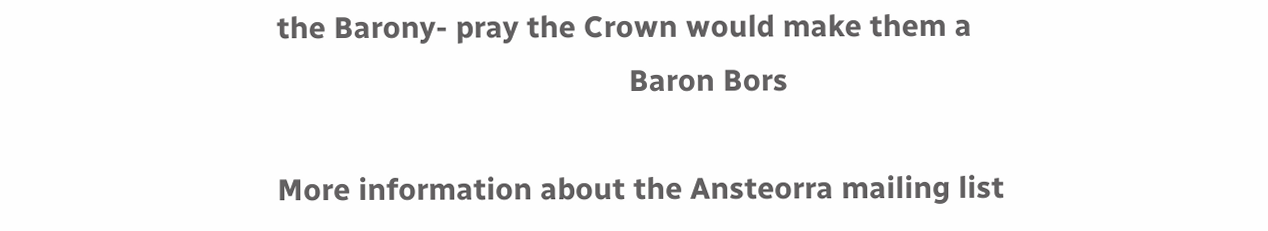the Barony- pray the Crown would make them a
                                            Baron Bors

More information about the Ansteorra mailing list